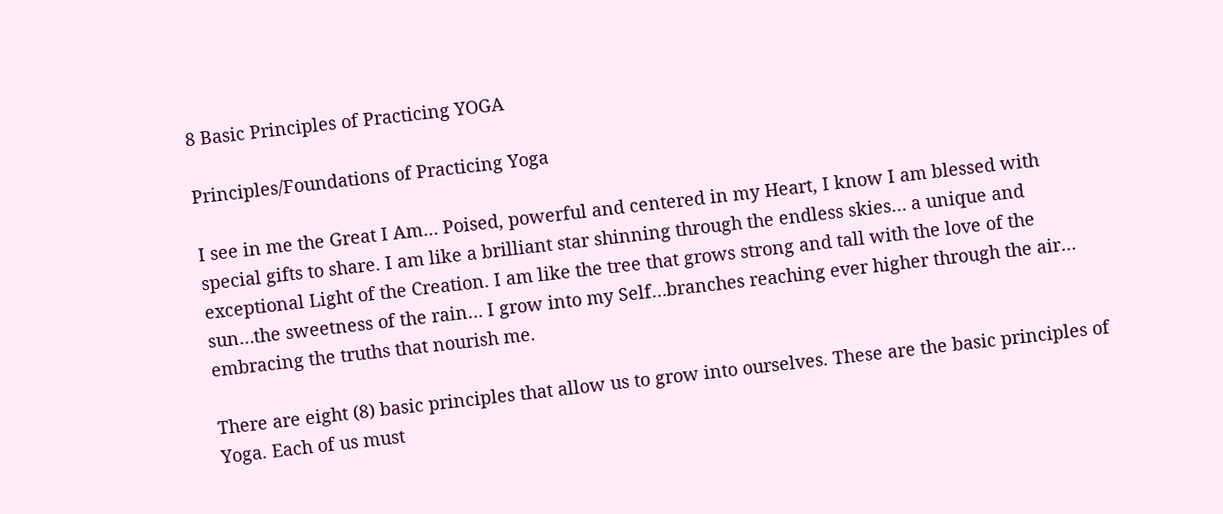8 Basic Principles of Practicing YOGA

Principles/Foundations of Practicing Yoga

I see in me the Great I Am… Poised, powerful and centered in my Heart, I know I am blessed with special gifts to share. I am like a brilliant star shinning through the endless skies… a unique and exceptional Light of the Creation. I am like the tree that grows strong and tall with the love of the sun…the sweetness of the rain… I grow into my Self…branches reaching ever higher through the air… embracing the truths that nourish me.

There are eight (8) basic principles that allow us to grow into ourselves. These are the basic principles of Yoga. Each of us must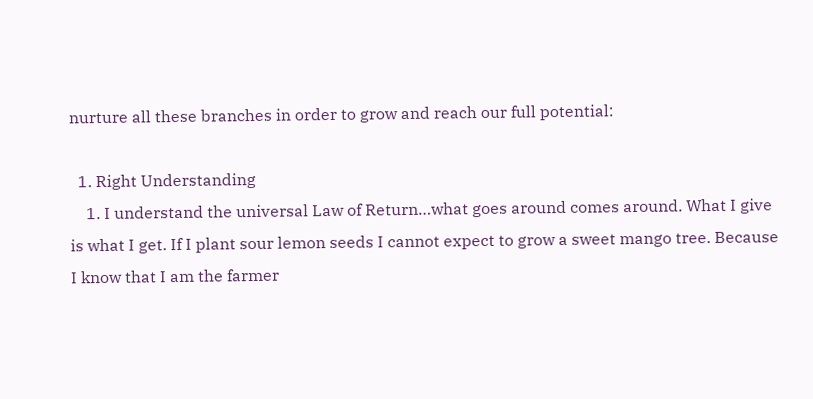nurture all these branches in order to grow and reach our full potential:

  1. Right Understanding
    1. I understand the universal Law of Return…what goes around comes around. What I give is what I get. If I plant sour lemon seeds I cannot expect to grow a sweet mango tree. Because I know that I am the farmer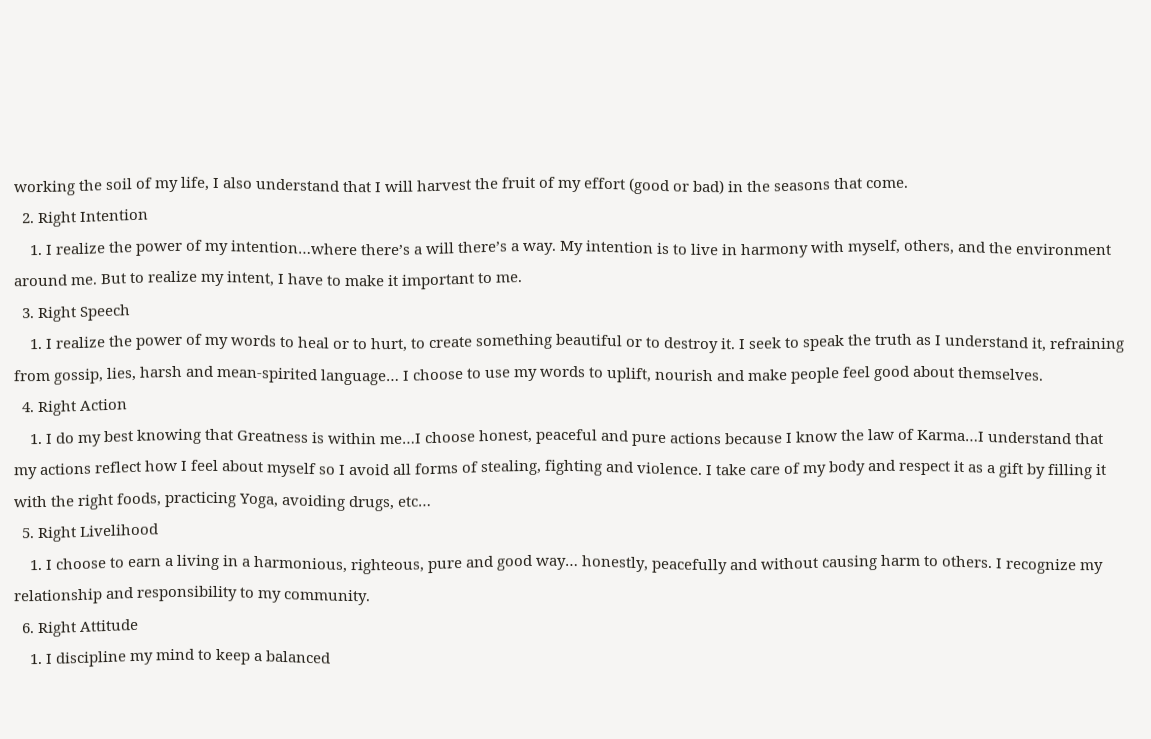working the soil of my life, I also understand that I will harvest the fruit of my effort (good or bad) in the seasons that come.
  2. Right Intention
    1. I realize the power of my intention…where there’s a will there’s a way. My intention is to live in harmony with myself, others, and the environment around me. But to realize my intent, I have to make it important to me.
  3. Right Speech
    1. I realize the power of my words to heal or to hurt, to create something beautiful or to destroy it. I seek to speak the truth as I understand it, refraining from gossip, lies, harsh and mean-spirited language… I choose to use my words to uplift, nourish and make people feel good about themselves.
  4. Right Action
    1. I do my best knowing that Greatness is within me…I choose honest, peaceful and pure actions because I know the law of Karma…I understand that my actions reflect how I feel about myself so I avoid all forms of stealing, fighting and violence. I take care of my body and respect it as a gift by filling it with the right foods, practicing Yoga, avoiding drugs, etc…
  5. Right Livelihood
    1. I choose to earn a living in a harmonious, righteous, pure and good way… honestly, peacefully and without causing harm to others. I recognize my relationship and responsibility to my community.
  6. Right Attitude
    1. I discipline my mind to keep a balanced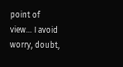point of view… I avoid worry, doubt,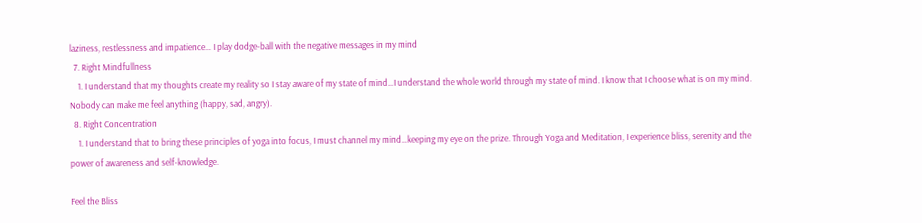laziness, restlessness and impatience… I play dodge-ball with the negative messages in my mind
  7. Right Mindfullness
    1. I understand that my thoughts create my reality so I stay aware of my state of mind…I understand the whole world through my state of mind. I know that I choose what is on my mind. Nobody can make me feel anything (happy, sad, angry).
  8. Right Concentration
    1. I understand that to bring these principles of yoga into focus, I must channel my mind…keeping my eye on the prize. Through Yoga and Meditation, I experience bliss, serenity and the power of awareness and self-knowledge.

Feel the Bliss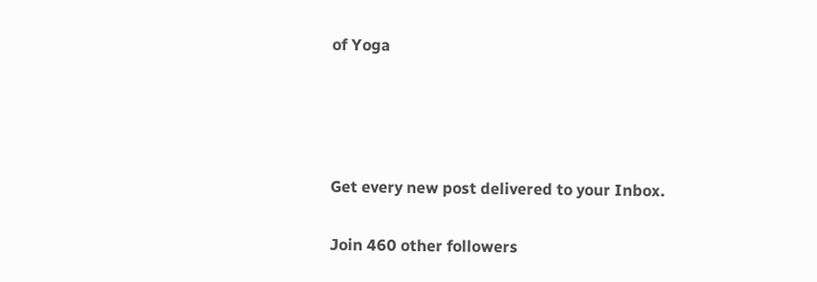of Yoga




Get every new post delivered to your Inbox.

Join 460 other followers